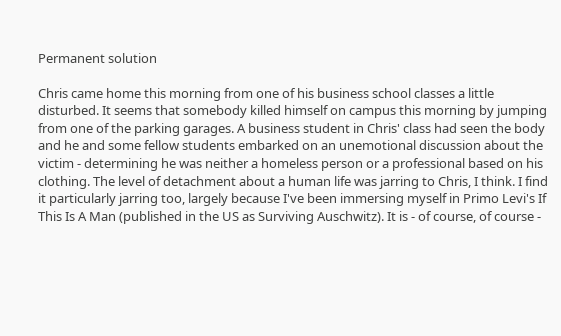Permanent solution

Chris came home this morning from one of his business school classes a little disturbed. It seems that somebody killed himself on campus this morning by jumping from one of the parking garages. A business student in Chris' class had seen the body and he and some fellow students embarked on an unemotional discussion about the victim - determining he was neither a homeless person or a professional based on his clothing. The level of detachment about a human life was jarring to Chris, I think. I find it particularly jarring too, largely because I've been immersing myself in Primo Levi's If This Is A Man (published in the US as Surviving Auschwitz). It is - of course, of course -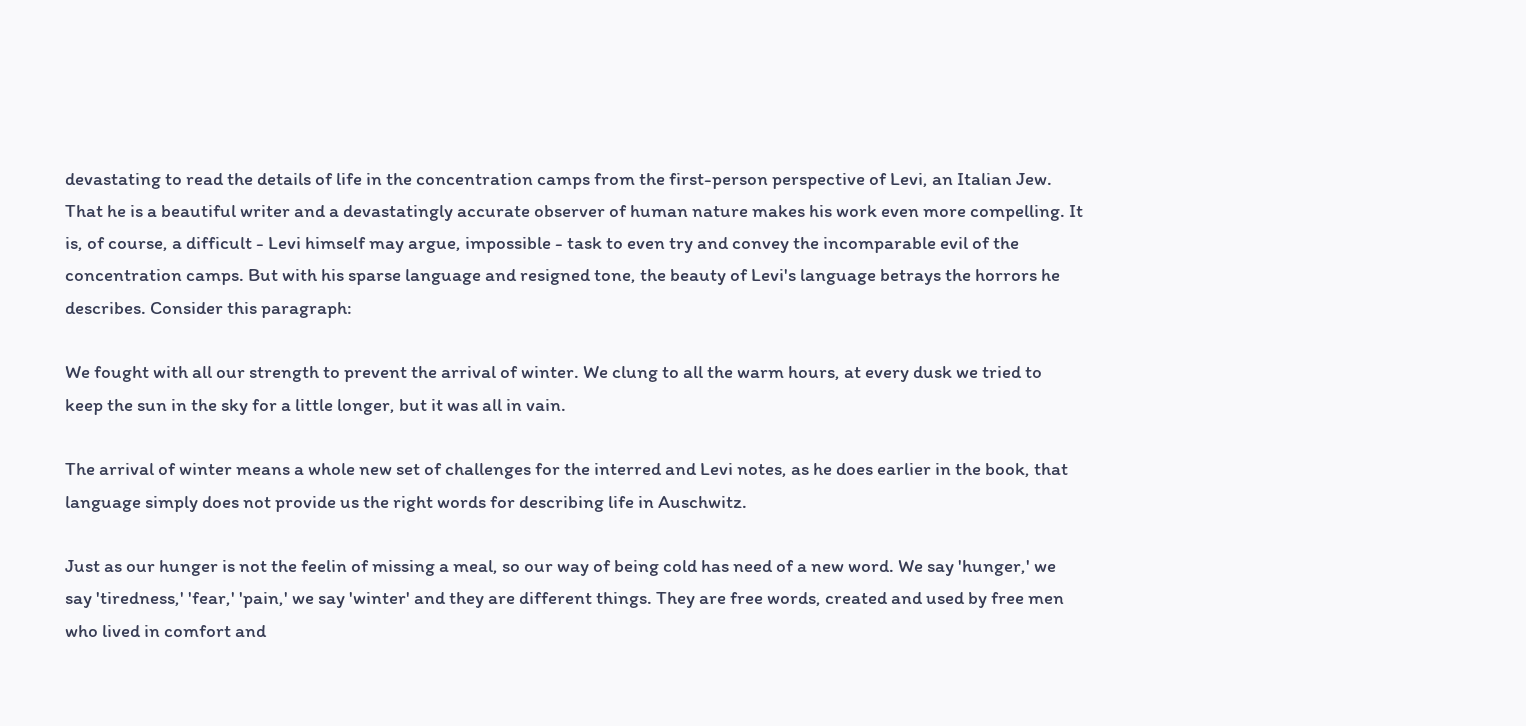devastating to read the details of life in the concentration camps from the first-person perspective of Levi, an Italian Jew. That he is a beautiful writer and a devastatingly accurate observer of human nature makes his work even more compelling. It is, of course, a difficult - Levi himself may argue, impossible - task to even try and convey the incomparable evil of the concentration camps. But with his sparse language and resigned tone, the beauty of Levi's language betrays the horrors he describes. Consider this paragraph:

We fought with all our strength to prevent the arrival of winter. We clung to all the warm hours, at every dusk we tried to keep the sun in the sky for a little longer, but it was all in vain.

The arrival of winter means a whole new set of challenges for the interred and Levi notes, as he does earlier in the book, that language simply does not provide us the right words for describing life in Auschwitz.

Just as our hunger is not the feelin of missing a meal, so our way of being cold has need of a new word. We say 'hunger,' we say 'tiredness,' 'fear,' 'pain,' we say 'winter' and they are different things. They are free words, created and used by free men who lived in comfort and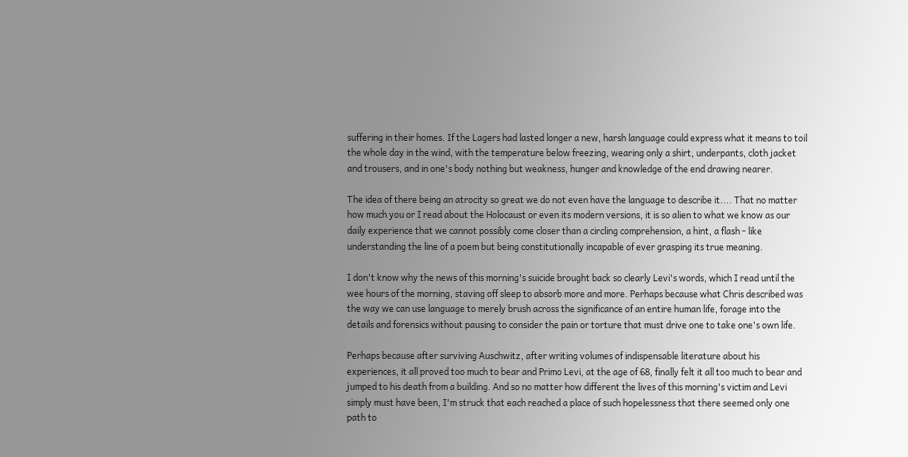suffering in their homes. If the Lagers had lasted longer a new, harsh language could express what it means to toil the whole day in the wind, with the temperature below freezing, wearing only a shirt, underpants, cloth jacket and trousers, and in one's body nothing but weakness, hunger and knowledge of the end drawing nearer.

The idea of there being an atrocity so great we do not even have the language to describe it.... That no matter how much you or I read about the Holocaust or even its modern versions, it is so alien to what we know as our daily experience that we cannot possibly come closer than a circling comprehension, a hint, a flash - like understanding the line of a poem but being constitutionally incapable of ever grasping its true meaning.

I don't know why the news of this morning's suicide brought back so clearly Levi's words, which I read until the wee hours of the morning, staving off sleep to absorb more and more. Perhaps because what Chris described was the way we can use language to merely brush across the significance of an entire human life, forage into the details and forensics without pausing to consider the pain or torture that must drive one to take one's own life.

Perhaps because after surviving Auschwitz, after writing volumes of indispensable literature about his experiences, it all proved too much to bear and Primo Levi, at the age of 68, finally felt it all too much to bear and jumped to his death from a building. And so no matter how different the lives of this morning's victim and Levi simply must have been, I'm struck that each reached a place of such hopelessness that there seemed only one path to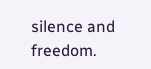silence and freedom.